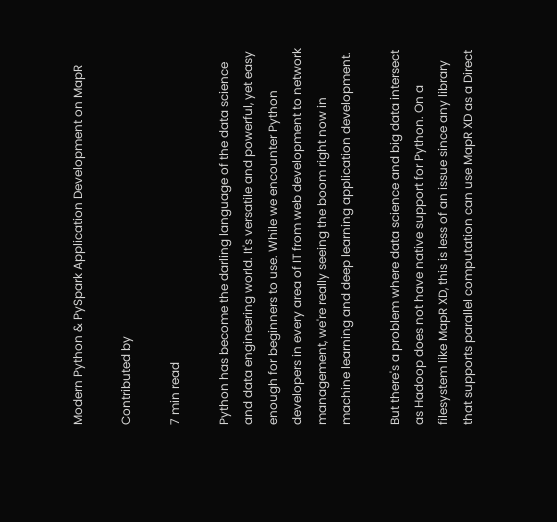Modern Python & PySpark Application Development on MapR

Contributed by

7 min read

Python has become the darling language of the data science and data engineering world. It's versatile and powerful, yet easy enough for beginners to use. While we encounter Python developers in every area of IT from web development to network management, we're really seeing the boom right now in machine learning and deep learning application development.

But there's a problem where data science and big data intersect as Hadoop does not have native support for Python. On a filesystem like MapR XD, this is less of an issue since any library that supports parallel computation can use MapR XD as a Direct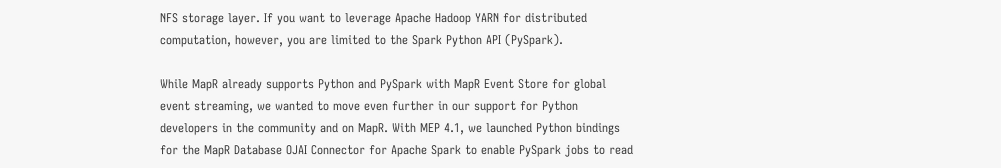NFS storage layer. If you want to leverage Apache Hadoop YARN for distributed computation, however, you are limited to the Spark Python API (PySpark).

While MapR already supports Python and PySpark with MapR Event Store for global event streaming, we wanted to move even further in our support for Python developers in the community and on MapR. With MEP 4.1, we launched Python bindings for the MapR Database OJAI Connector for Apache Spark to enable PySpark jobs to read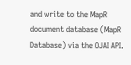and write to the MapR document database (MapR Database) via the OJAI API.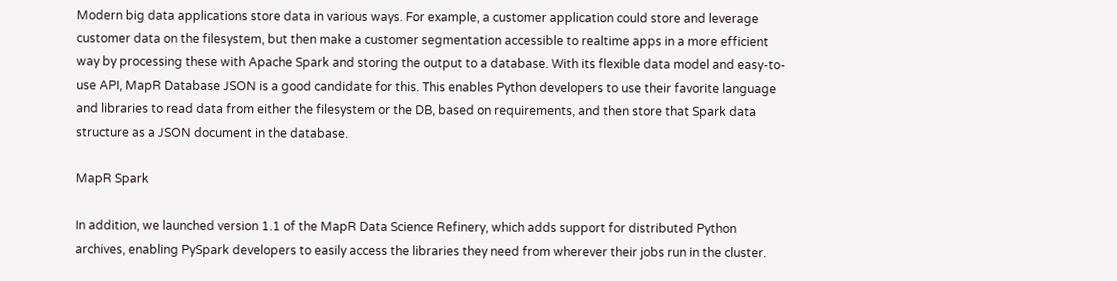Modern big data applications store data in various ways. For example, a customer application could store and leverage customer data on the filesystem, but then make a customer segmentation accessible to realtime apps in a more efficient way by processing these with Apache Spark and storing the output to a database. With its flexible data model and easy-to-use API, MapR Database JSON is a good candidate for this. This enables Python developers to use their favorite language and libraries to read data from either the filesystem or the DB, based on requirements, and then store that Spark data structure as a JSON document in the database.

MapR Spark

In addition, we launched version 1.1 of the MapR Data Science Refinery, which adds support for distributed Python archives, enabling PySpark developers to easily access the libraries they need from wherever their jobs run in the cluster.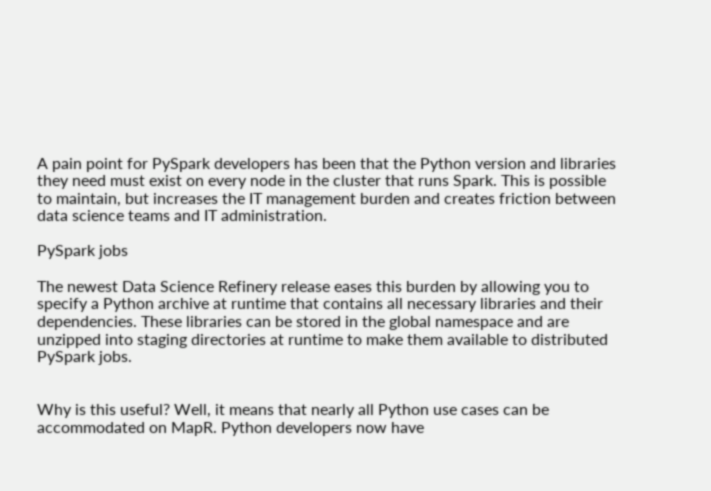A pain point for PySpark developers has been that the Python version and libraries they need must exist on every node in the cluster that runs Spark. This is possible to maintain, but increases the IT management burden and creates friction between data science teams and IT administration.

PySpark jobs

The newest Data Science Refinery release eases this burden by allowing you to specify a Python archive at runtime that contains all necessary libraries and their dependencies. These libraries can be stored in the global namespace and are unzipped into staging directories at runtime to make them available to distributed PySpark jobs.


Why is this useful? Well, it means that nearly all Python use cases can be accommodated on MapR. Python developers now have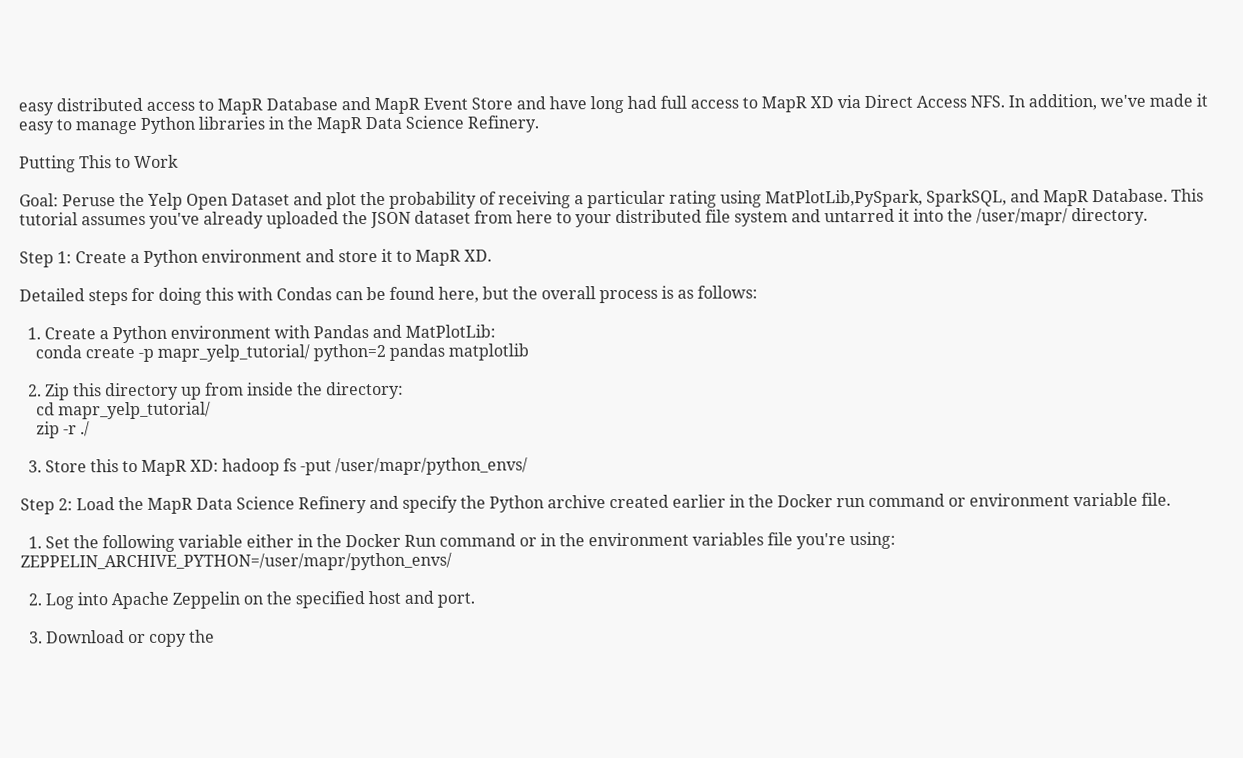easy distributed access to MapR Database and MapR Event Store and have long had full access to MapR XD via Direct Access NFS. In addition, we've made it easy to manage Python libraries in the MapR Data Science Refinery.

Putting This to Work

Goal: Peruse the Yelp Open Dataset and plot the probability of receiving a particular rating using MatPlotLib,PySpark, SparkSQL, and MapR Database. This tutorial assumes you've already uploaded the JSON dataset from here to your distributed file system and untarred it into the /user/mapr/ directory.

Step 1: Create a Python environment and store it to MapR XD.

Detailed steps for doing this with Condas can be found here, but the overall process is as follows:

  1. Create a Python environment with Pandas and MatPlotLib:
    conda create -p mapr_yelp_tutorial/ python=2 pandas matplotlib

  2. Zip this directory up from inside the directory:
    cd mapr_yelp_tutorial/
    zip -r ./

  3. Store this to MapR XD: hadoop fs -put /user/mapr/python_envs/

Step 2: Load the MapR Data Science Refinery and specify the Python archive created earlier in the Docker run command or environment variable file.

  1. Set the following variable either in the Docker Run command or in the environment variables file you're using: ZEPPELIN_ARCHIVE_PYTHON=/user/mapr/python_envs/

  2. Log into Apache Zeppelin on the specified host and port.

  3. Download or copy the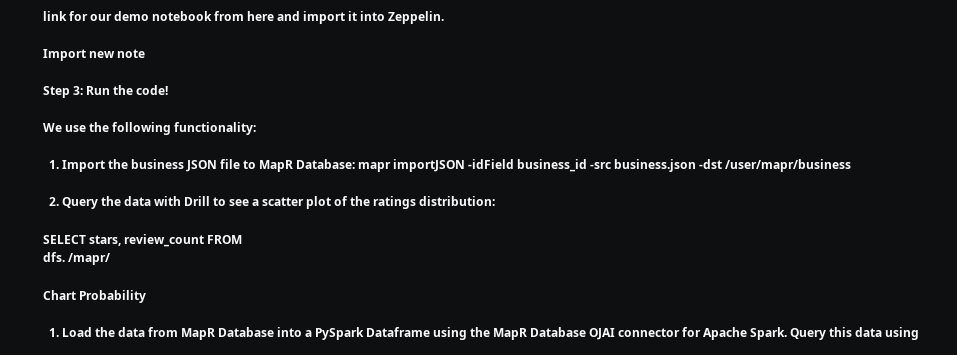link for our demo notebook from here and import it into Zeppelin.

Import new note

Step 3: Run the code!

We use the following functionality:

  1. Import the business JSON file to MapR Database: mapr importJSON -idField business_id -src business.json -dst /user/mapr/business

  2. Query the data with Drill to see a scatter plot of the ratings distribution:

SELECT stars, review_count FROM
dfs. /mapr/

Chart Probability

  1. Load the data from MapR Database into a PySpark Dataframe using the MapR Database OJAI connector for Apache Spark. Query this data using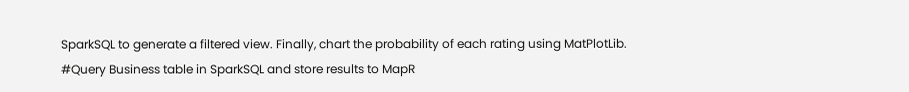SparkSQL to generate a filtered view. Finally, chart the probability of each rating using MatPlotLib.
#Query Business table in SparkSQL and store results to MapR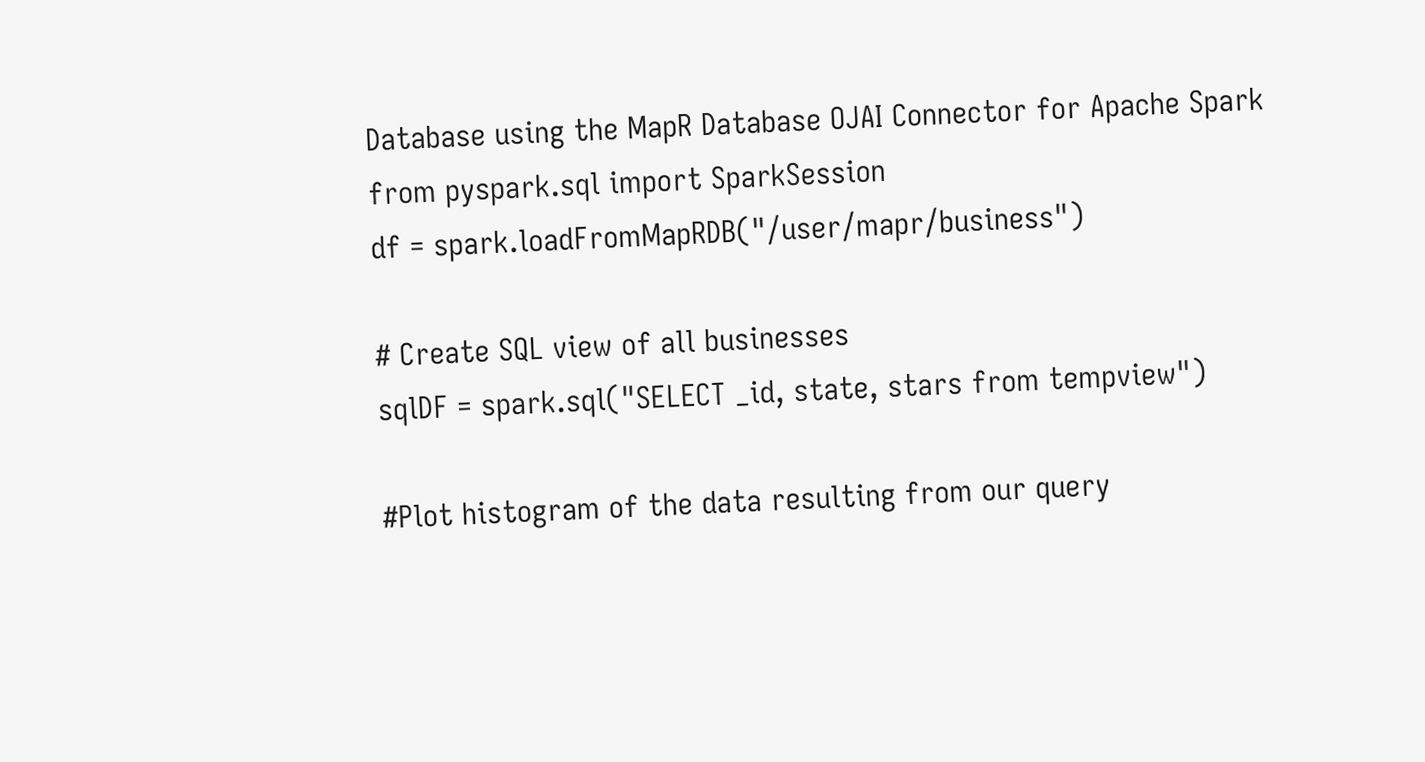Database using the MapR Database OJAI Connector for Apache Spark
from pyspark.sql import SparkSession
df = spark.loadFromMapRDB("/user/mapr/business")

# Create SQL view of all businesses
sqlDF = spark.sql("SELECT _id, state, stars from tempview")

#Plot histogram of the data resulting from our query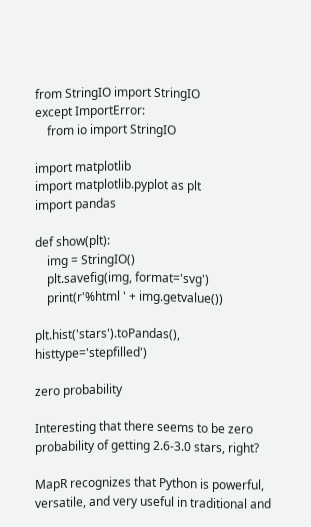from StringIO import StringIO
except ImportError:
    from io import StringIO

import matplotlib
import matplotlib.pyplot as plt
import pandas

def show(plt):
    img = StringIO()
    plt.savefig(img, format='svg')
    print(r'%html ' + img.getvalue())

plt.hist('stars').toPandas(), histtype='stepfilled')

zero probability

Interesting that there seems to be zero probability of getting 2.6-3.0 stars, right?

MapR recognizes that Python is powerful, versatile, and very useful in traditional and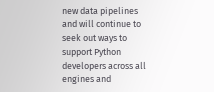new data pipelines and will continue to seek out ways to support Python developers across all engines and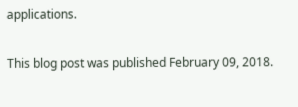applications.

This blog post was published February 09, 2018.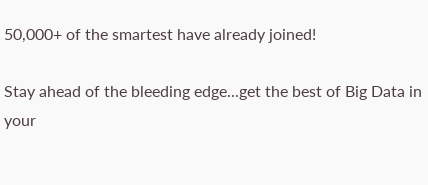50,000+ of the smartest have already joined!

Stay ahead of the bleeding edge...get the best of Big Data in your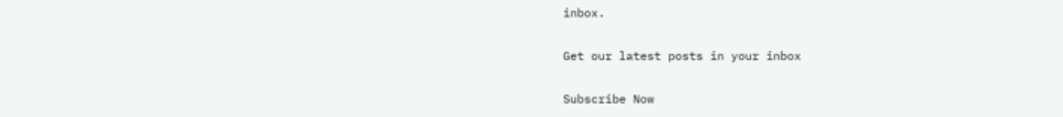inbox.

Get our latest posts in your inbox

Subscribe Now